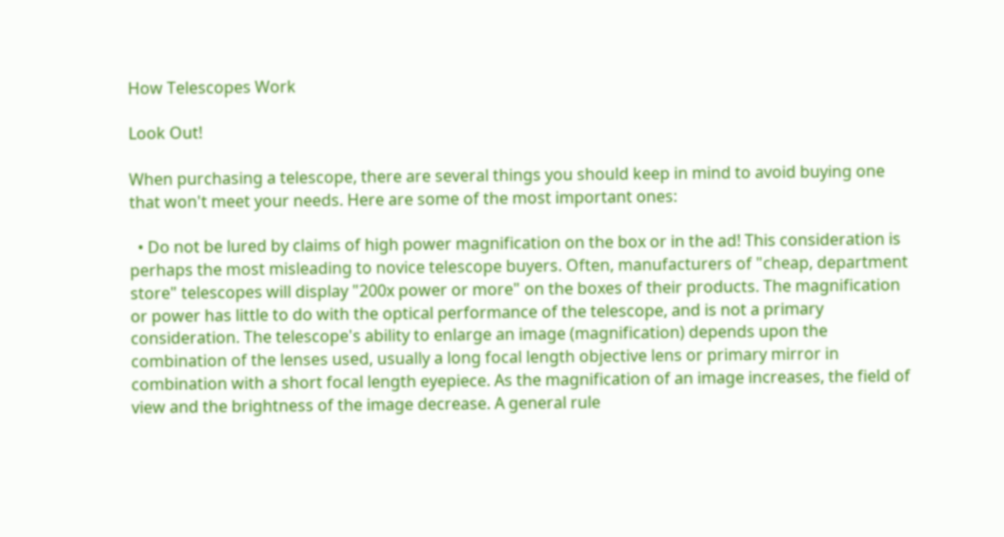How Telescopes Work

Look Out!

When purchasing a telescope, there are several things you should keep in mind to avoid buying one that won't meet your needs. Here are some of the most important ones:

  • Do not be lured by claims of high power magnification on the box or in the ad! This consideration is perhaps the most misleading to novice telescope buyers. Often, manufacturers of "cheap, department store" telescopes will display "200x power or more" on the boxes of their products. The magnification or power has little to do with the optical performance of the telescope, and is not a primary consideration. The telescope's ability to enlarge an image (magnification) depends upon the combination of the lenses used, usually a long focal length objective lens or primary mirror in combination with a short focal length eyepiece. As the magnification of an image increases, the field of view and the brightness of the image decrease. A general rule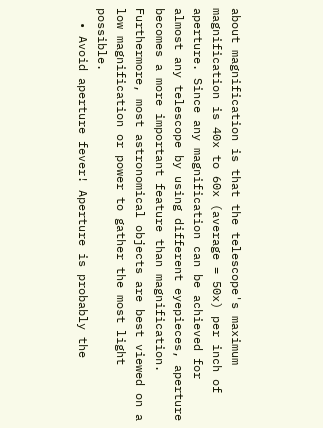about magnification is that the telescope's maximum magnification is 40x to 60x (average = 50x) per inch of aperture. Since any magnification can be achieved for almost any telescope by using different eyepieces, aperture becomes a more important feature than magnification. Furthermore, most astronomical objects are best viewed on a low magnification or power to gather the most light possible.
  • Avoid aperture fever! Aperture is probably the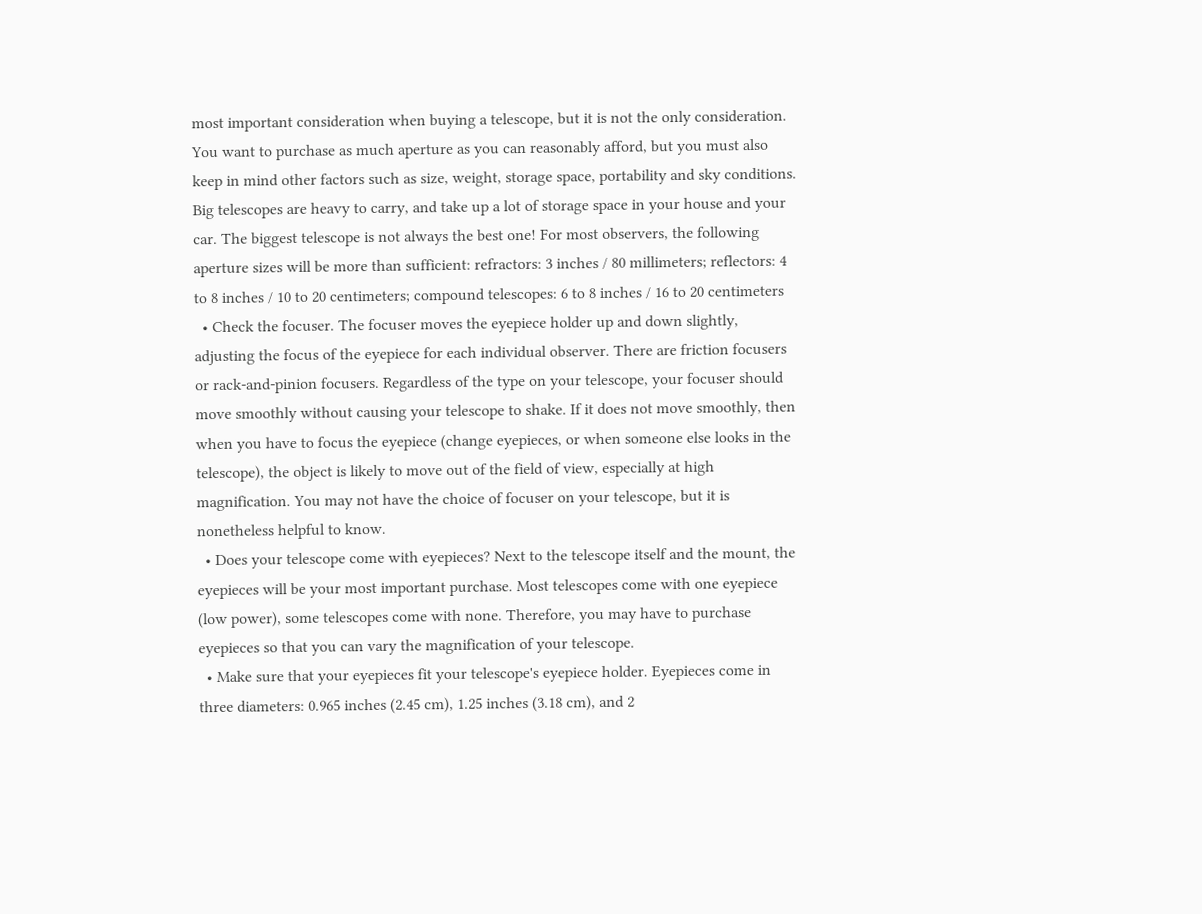most important consideration when buying a telescope, but it is not the only consideration. You want to purchase as much aperture as you can reasonably afford, but you must also keep in mind other factors such as size, weight, storage space, portability and sky conditions. Big telescopes are heavy to carry, and take up a lot of storage space in your house and your car. The biggest telescope is not always the best one! For most observers, the following aperture sizes will be more than sufficient: refractors: 3 inches / 80 millimeters; reflectors: 4 to 8 inches / 10 to 20 centimeters; compound telescopes: 6 to 8 inches / 16 to 20 centimeters
  • Check the focuser. The focuser moves the eyepiece holder up and down slightly, adjusting the focus of the eyepiece for each individual observer. There are friction focusers or rack-and-pinion focusers. Regardless of the type on your telescope, your focuser should move smoothly without causing your telescope to shake. If it does not move smoothly, then when you have to focus the eyepiece (change eyepieces, or when someone else looks in the telescope), the object is likely to move out of the field of view, especially at high magnification. You may not have the choice of focuser on your telescope, but it is nonetheless helpful to know.
  • Does your telescope come with eyepieces? Next to the telescope itself and the mount, the eyepieces will be your most important purchase. Most telescopes come with one eyepiece (low power), some telescopes come with none. Therefore, you may have to purchase eyepieces so that you can vary the magnification of your telescope.
  • Make sure that your eyepieces fit your telescope's eyepiece holder. Eyepieces come in three diameters: 0.965 inches (2.45 cm), 1.25 inches (3.18 cm), and 2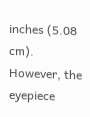inches (5.08 cm). However, the eyepiece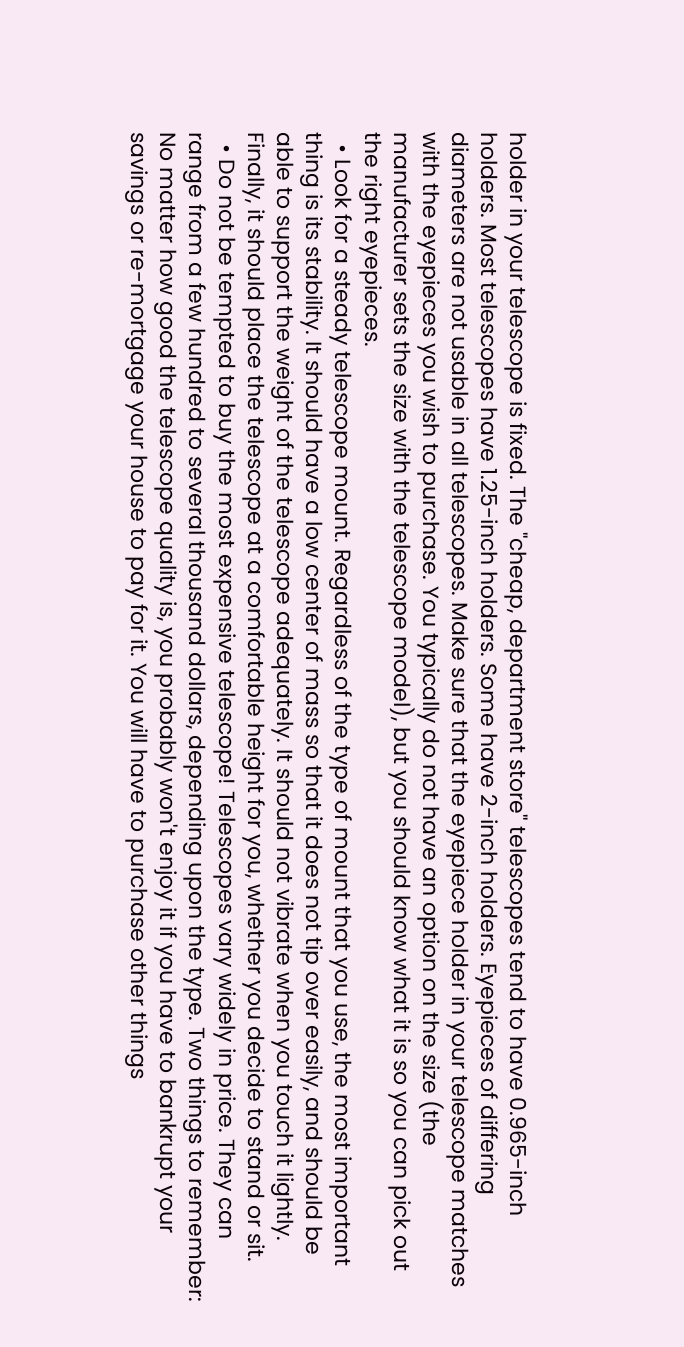holder in your telescope is fixed. The "cheap, department store" telescopes tend to have 0.965-inch holders. Most telescopes have 1.25-inch holders. Some have 2-inch holders. Eyepieces of differing diameters are not usable in all telescopes. Make sure that the eyepiece holder in your telescope matches with the eyepieces you wish to purchase. You typically do not have an option on the size (the manufacturer sets the size with the telescope model), but you should know what it is so you can pick out the right eyepieces.
  • Look for a steady telescope mount. Regardless of the type of mount that you use, the most important thing is its stability. It should have a low center of mass so that it does not tip over easily, and should be able to support the weight of the telescope adequately. It should not vibrate when you touch it lightly. Finally, it should place the telescope at a comfortable height for you, whether you decide to stand or sit.
  • Do not be tempted to buy the most expensive telescope! Telescopes vary widely in price. They can range from a few hundred to several thousand dollars, depending upon the type. Two things to remember: No matter how good the telescope quality is, you probably won't enjoy it if you have to bankrupt your savings or re-mortgage your house to pay for it. You will have to purchase other things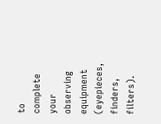to complete your observing equipment (eyepieces, finders, filters).